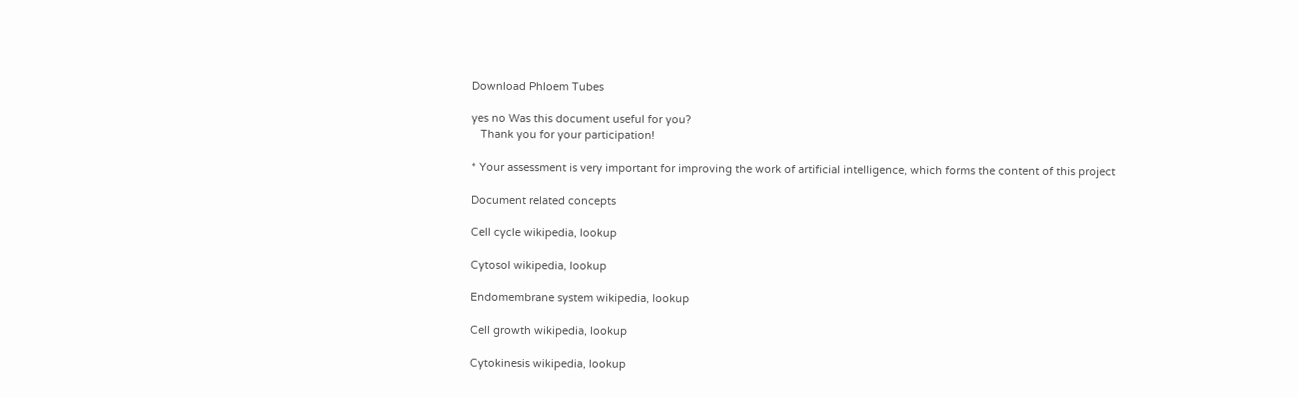Download Phloem Tubes

yes no Was this document useful for you?
   Thank you for your participation!

* Your assessment is very important for improving the work of artificial intelligence, which forms the content of this project

Document related concepts

Cell cycle wikipedia, lookup

Cytosol wikipedia, lookup

Endomembrane system wikipedia, lookup

Cell growth wikipedia, lookup

Cytokinesis wikipedia, lookup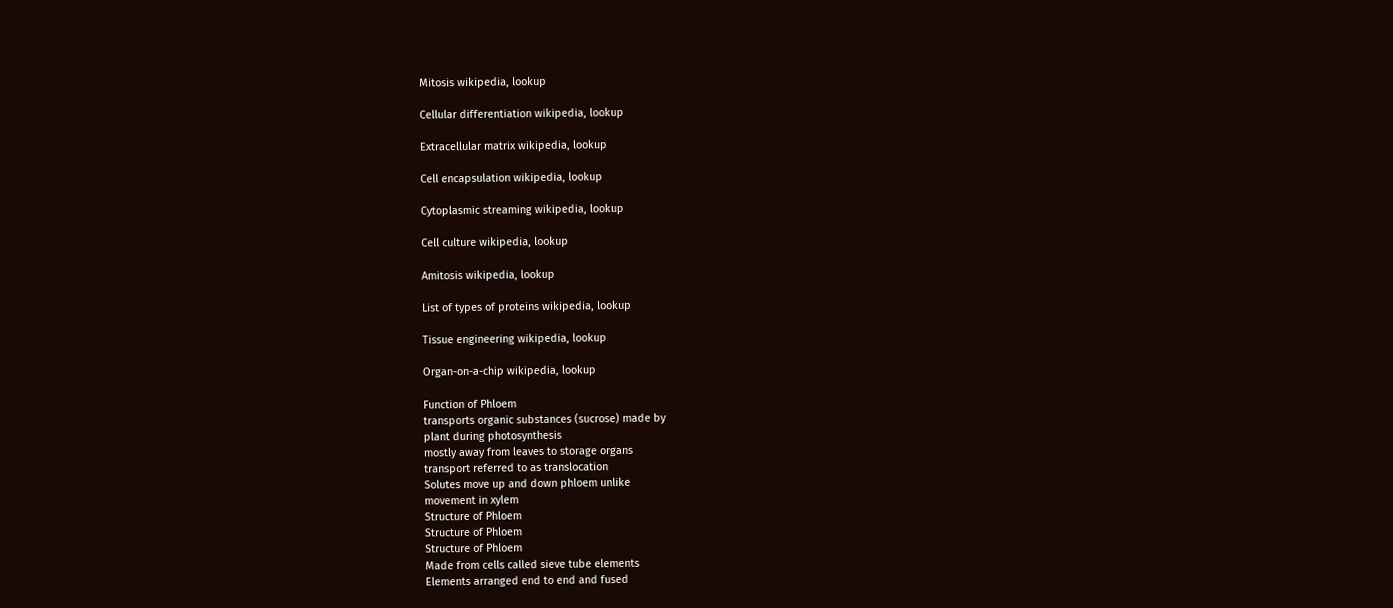Mitosis wikipedia, lookup

Cellular differentiation wikipedia, lookup

Extracellular matrix wikipedia, lookup

Cell encapsulation wikipedia, lookup

Cytoplasmic streaming wikipedia, lookup

Cell culture wikipedia, lookup

Amitosis wikipedia, lookup

List of types of proteins wikipedia, lookup

Tissue engineering wikipedia, lookup

Organ-on-a-chip wikipedia, lookup

Function of Phloem
transports organic substances (sucrose) made by
plant during photosynthesis
mostly away from leaves to storage organs
transport referred to as translocation
Solutes move up and down phloem unlike
movement in xylem
Structure of Phloem
Structure of Phloem
Structure of Phloem
Made from cells called sieve tube elements
Elements arranged end to end and fused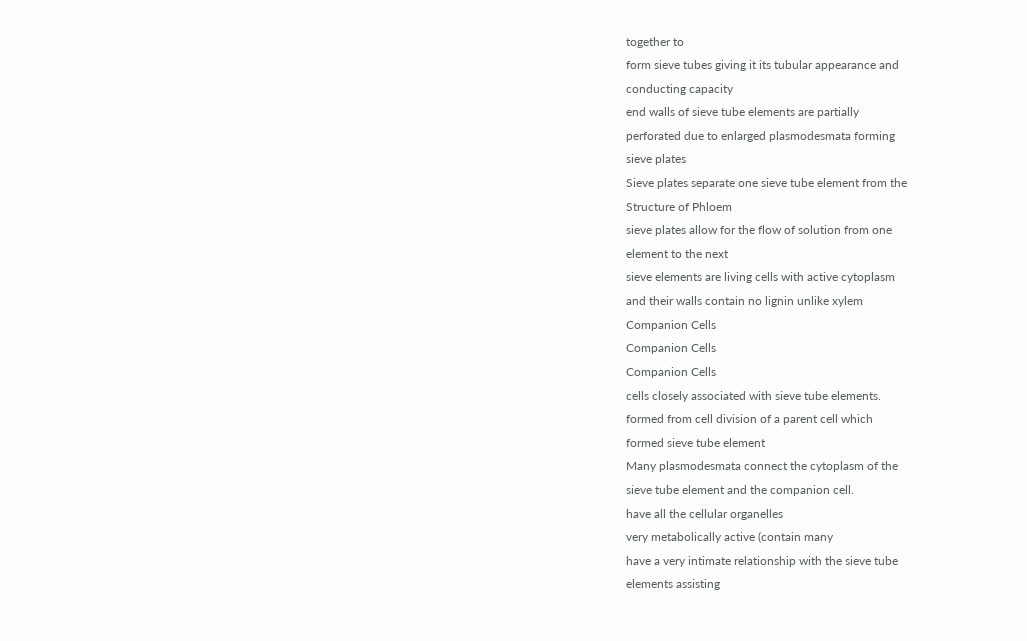together to
form sieve tubes giving it its tubular appearance and
conducting capacity
end walls of sieve tube elements are partially
perforated due to enlarged plasmodesmata forming
sieve plates
Sieve plates separate one sieve tube element from the
Structure of Phloem
sieve plates allow for the flow of solution from one
element to the next
sieve elements are living cells with active cytoplasm
and their walls contain no lignin unlike xylem
Companion Cells
Companion Cells
Companion Cells
cells closely associated with sieve tube elements.
formed from cell division of a parent cell which
formed sieve tube element
Many plasmodesmata connect the cytoplasm of the
sieve tube element and the companion cell.
have all the cellular organelles
very metabolically active (contain many
have a very intimate relationship with the sieve tube
elements assisting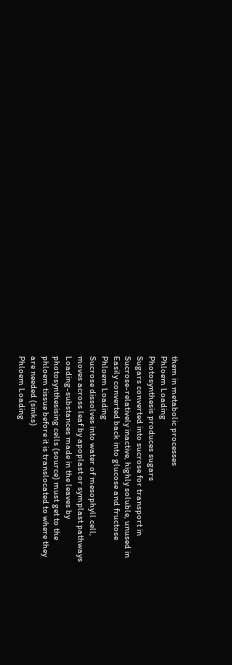them in metabolic processes
Phloem Loading
Photosynthesis produces sugars
Sugars converted into sucrose for transport in
Sucrose-relatively inactive, highly soluble, unused in
Easily converted back into glucose and fructose
Phloem Loading
Sucrose dissolves into water of mesophyll cell,
moves across leaf by apoplast or symplast pathways
Loading-substances made in the leaves by
photosynthesising cells (source) must get to the
phloem tissue before it is translocated to where they
are needed (sinks)
Phloem Loading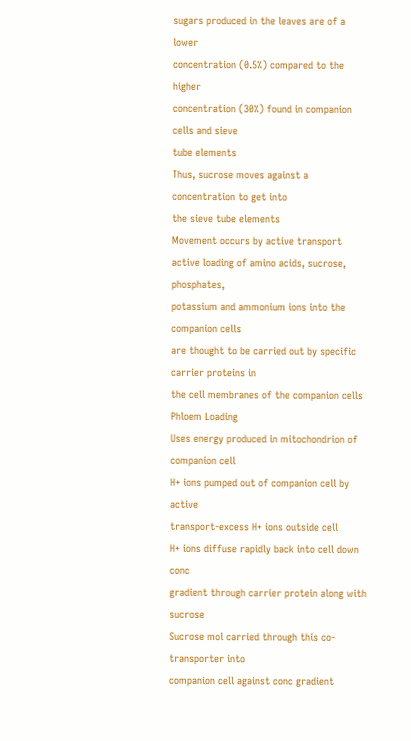sugars produced in the leaves are of a lower
concentration (0.5%) compared to the higher
concentration (30%) found in companion cells and sieve
tube elements
Thus, sucrose moves against a concentration to get into
the sieve tube elements
Movement occurs by active transport
active loading of amino acids, sucrose, phosphates,
potassium and ammonium ions into the companion cells
are thought to be carried out by specific carrier proteins in
the cell membranes of the companion cells
Phloem Loading
Uses energy produced in mitochondrion of
companion cell
H+ ions pumped out of companion cell by active
transport-excess H+ ions outside cell
H+ ions diffuse rapidly back into cell down conc
gradient through carrier protein along with sucrose
Sucrose mol carried through this co-transporter into
companion cell against conc gradient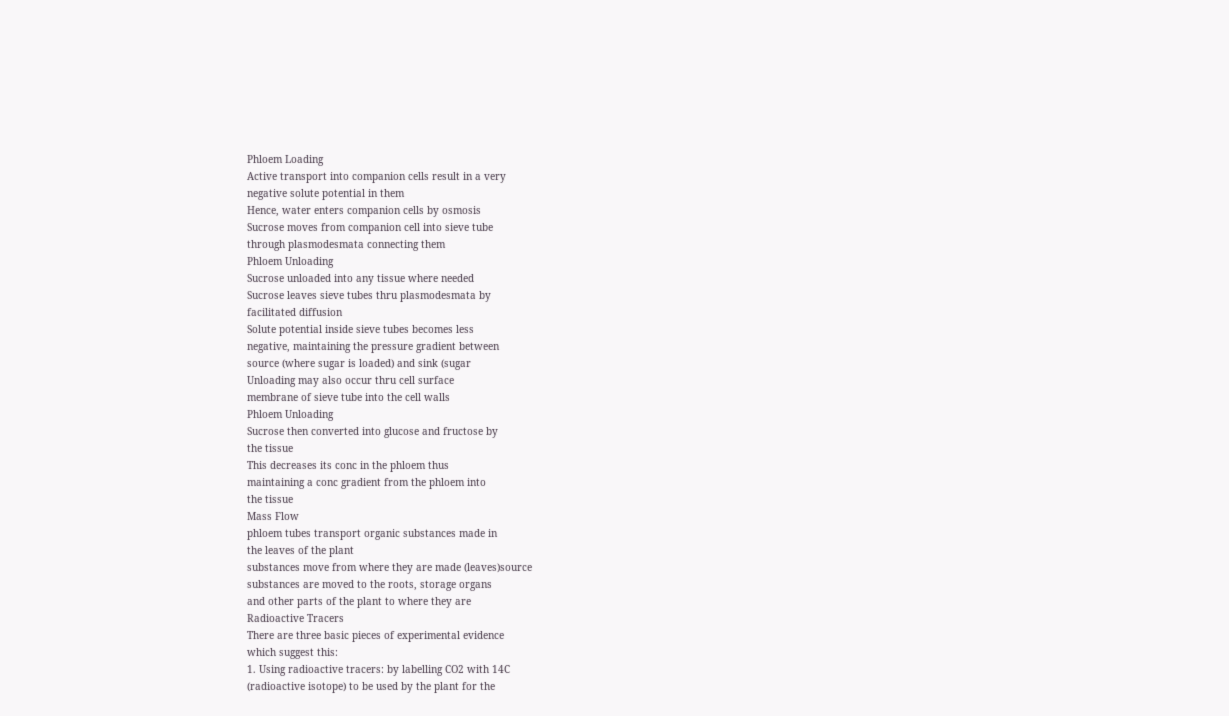Phloem Loading
Active transport into companion cells result in a very
negative solute potential in them
Hence, water enters companion cells by osmosis
Sucrose moves from companion cell into sieve tube
through plasmodesmata connecting them
Phloem Unloading
Sucrose unloaded into any tissue where needed
Sucrose leaves sieve tubes thru plasmodesmata by
facilitated diffusion
Solute potential inside sieve tubes becomes less
negative, maintaining the pressure gradient between
source (where sugar is loaded) and sink (sugar
Unloading may also occur thru cell surface
membrane of sieve tube into the cell walls
Phloem Unloading
Sucrose then converted into glucose and fructose by
the tissue
This decreases its conc in the phloem thus
maintaining a conc gradient from the phloem into
the tissue
Mass Flow
phloem tubes transport organic substances made in
the leaves of the plant
substances move from where they are made (leaves)source
substances are moved to the roots, storage organs
and other parts of the plant to where they are
Radioactive Tracers
There are three basic pieces of experimental evidence
which suggest this:
1. Using radioactive tracers: by labelling CO2 with 14C
(radioactive isotope) to be used by the plant for the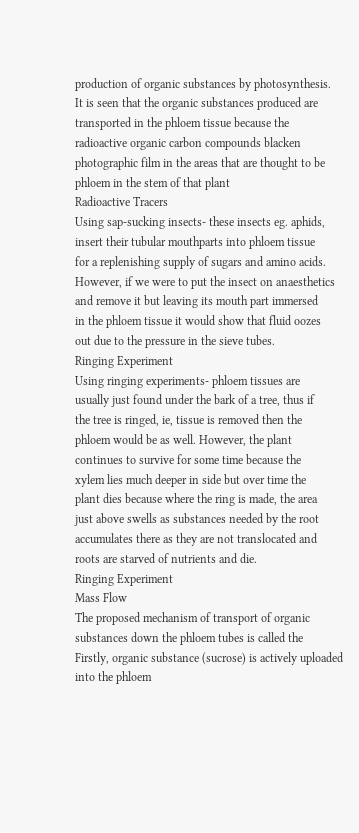production of organic substances by photosynthesis.
It is seen that the organic substances produced are
transported in the phloem tissue because the
radioactive organic carbon compounds blacken
photographic film in the areas that are thought to be
phloem in the stem of that plant
Radioactive Tracers
Using sap-sucking insects- these insects eg. aphids,
insert their tubular mouthparts into phloem tissue
for a replenishing supply of sugars and amino acids.
However, if we were to put the insect on anaesthetics
and remove it but leaving its mouth part immersed
in the phloem tissue it would show that fluid oozes
out due to the pressure in the sieve tubes.
Ringing Experiment
Using ringing experiments- phloem tissues are
usually just found under the bark of a tree, thus if
the tree is ringed, ie, tissue is removed then the
phloem would be as well. However, the plant
continues to survive for some time because the
xylem lies much deeper in side but over time the
plant dies because where the ring is made, the area
just above swells as substances needed by the root
accumulates there as they are not translocated and
roots are starved of nutrients and die.
Ringing Experiment
Mass Flow
The proposed mechanism of transport of organic
substances down the phloem tubes is called the
Firstly, organic substance (sucrose) is actively uploaded
into the phloem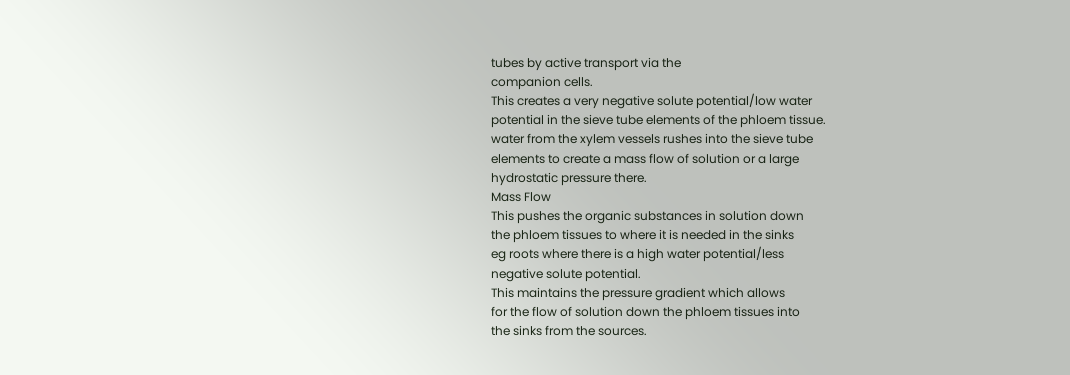tubes by active transport via the
companion cells.
This creates a very negative solute potential/low water
potential in the sieve tube elements of the phloem tissue.
water from the xylem vessels rushes into the sieve tube
elements to create a mass flow of solution or a large
hydrostatic pressure there.
Mass Flow
This pushes the organic substances in solution down
the phloem tissues to where it is needed in the sinks
eg roots where there is a high water potential/less
negative solute potential.
This maintains the pressure gradient which allows
for the flow of solution down the phloem tissues into
the sinks from the sources.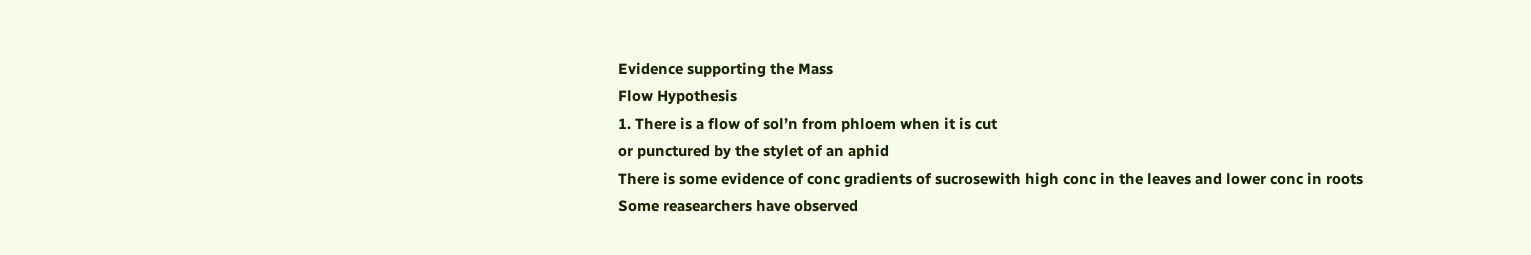Evidence supporting the Mass
Flow Hypothesis
1. There is a flow of sol’n from phloem when it is cut
or punctured by the stylet of an aphid
There is some evidence of conc gradients of sucrosewith high conc in the leaves and lower conc in roots
Some reasearchers have observed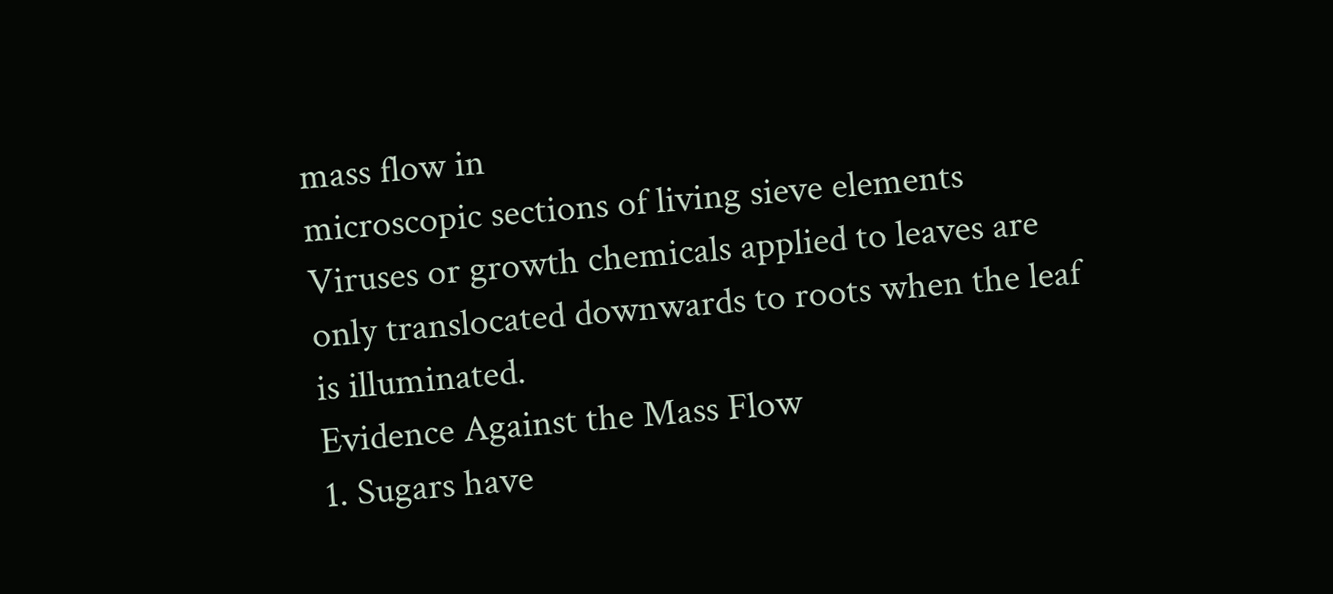mass flow in
microscopic sections of living sieve elements
Viruses or growth chemicals applied to leaves are
only translocated downwards to roots when the leaf
is illuminated.
Evidence Against the Mass Flow
1. Sugars have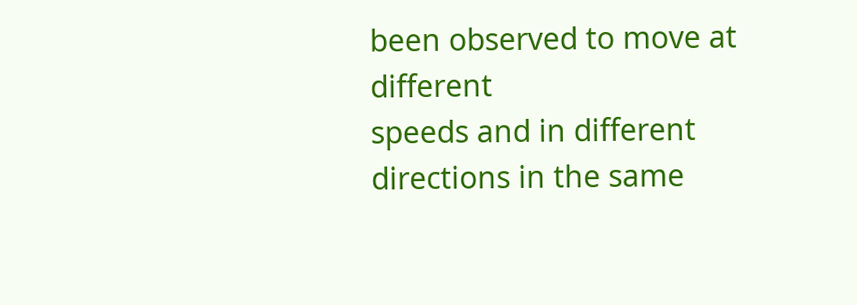been observed to move at different
speeds and in different directions in the same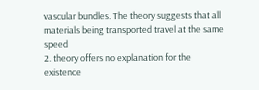vascular bundles. The theory suggests that all
materials being transported travel at the same speed
2. theory offers no explanation for the existence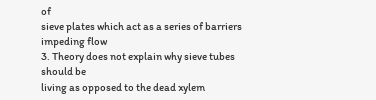of
sieve plates which act as a series of barriers
impeding flow
3. Theory does not explain why sieve tubes should be
living as opposed to the dead xylem